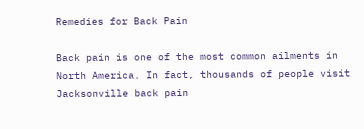Remedies for Back Pain

Back pain is one of the most common ailments in North America. In fact, thousands of people visit Jacksonville back pain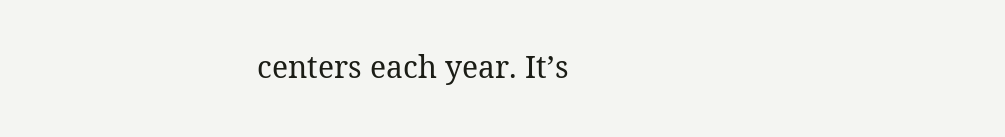centers each year. It’s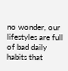no wonder, our lifestyles are full of bad daily habits that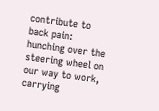contribute to back pain: hunching over the steering wheel on our way to work, carrying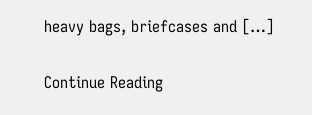heavy bags, briefcases and […]

Continue Reading